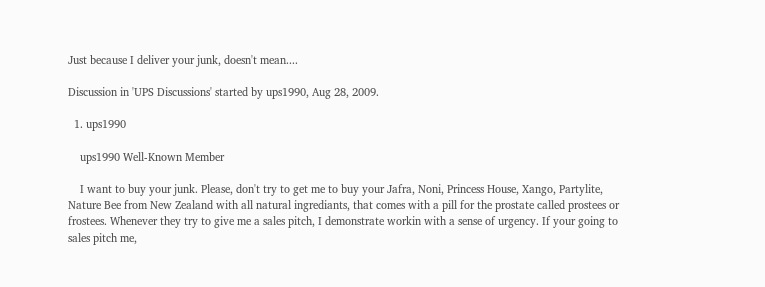Just because I deliver your junk, doesn't mean....

Discussion in 'UPS Discussions' started by ups1990, Aug 28, 2009.

  1. ups1990

    ups1990 Well-Known Member

    I want to buy your junk. Please, don't try to get me to buy your Jafra, Noni, Princess House, Xango, Partylite, Nature Bee from New Zealand with all natural ingrediants, that comes with a pill for the prostate called prostees or frostees. Whenever they try to give me a sales pitch, I demonstrate workin with a sense of urgency. If your going to sales pitch me,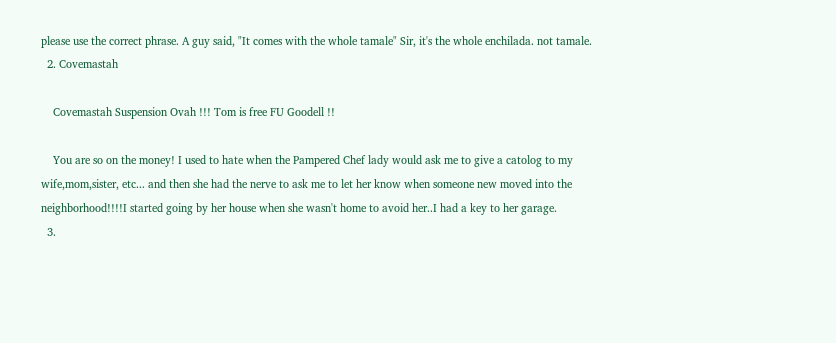please use the correct phrase. A guy said, "It comes with the whole tamale" Sir, it's the whole enchilada. not tamale.
  2. Covemastah

    Covemastah Suspension Ovah !!! Tom is free FU Goodell !!

    You are so on the money! I used to hate when the Pampered Chef lady would ask me to give a catolog to my wife,mom,sister, etc... and then she had the nerve to ask me to let her know when someone new moved into the neighborhood!!!!I started going by her house when she wasn't home to avoid her..I had a key to her garage.
  3.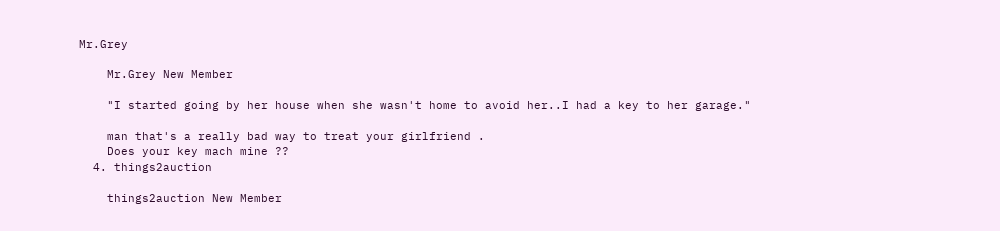Mr.Grey

    Mr.Grey New Member

    "I started going by her house when she wasn't home to avoid her..I had a key to her garage."

    man that's a really bad way to treat your girlfriend .
    Does your key mach mine ??
  4. things2auction

    things2auction New Member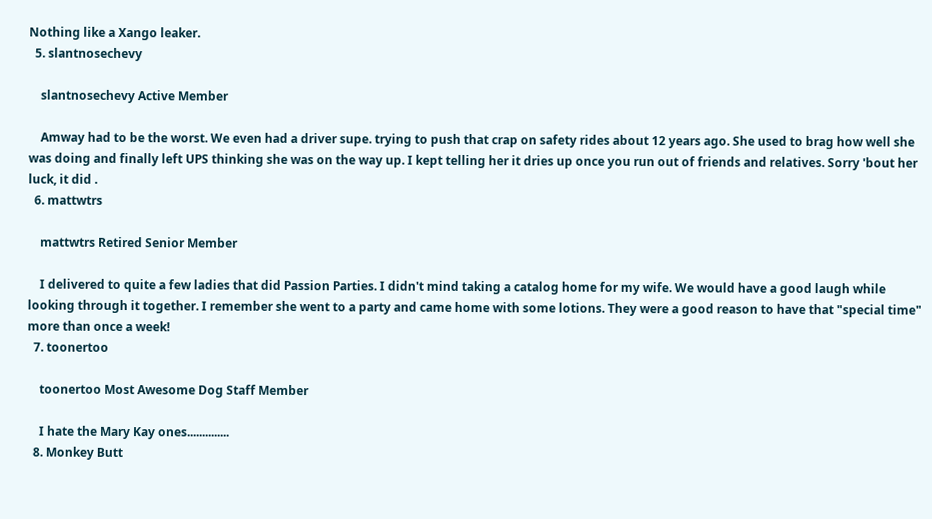Nothing like a Xango leaker.
  5. slantnosechevy

    slantnosechevy Active Member

    Amway had to be the worst. We even had a driver supe. trying to push that crap on safety rides about 12 years ago. She used to brag how well she was doing and finally left UPS thinking she was on the way up. I kept telling her it dries up once you run out of friends and relatives. Sorry 'bout her luck, it did .
  6. mattwtrs

    mattwtrs Retired Senior Member

    I delivered to quite a few ladies that did Passion Parties. I didn't mind taking a catalog home for my wife. We would have a good laugh while looking through it together. I remember she went to a party and came home with some lotions. They were a good reason to have that "special time" more than once a week!
  7. toonertoo

    toonertoo Most Awesome Dog Staff Member

    I hate the Mary Kay ones..............
  8. Monkey Butt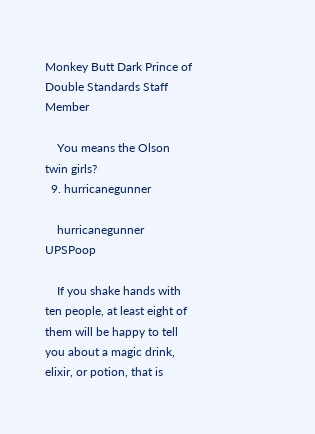Monkey Butt Dark Prince of Double Standards Staff Member

    You means the Olson twin girls?
  9. hurricanegunner

    hurricanegunner UPSPoop

    If you shake hands with ten people, at least eight of them will be happy to tell you about a magic drink, elixir, or potion, that is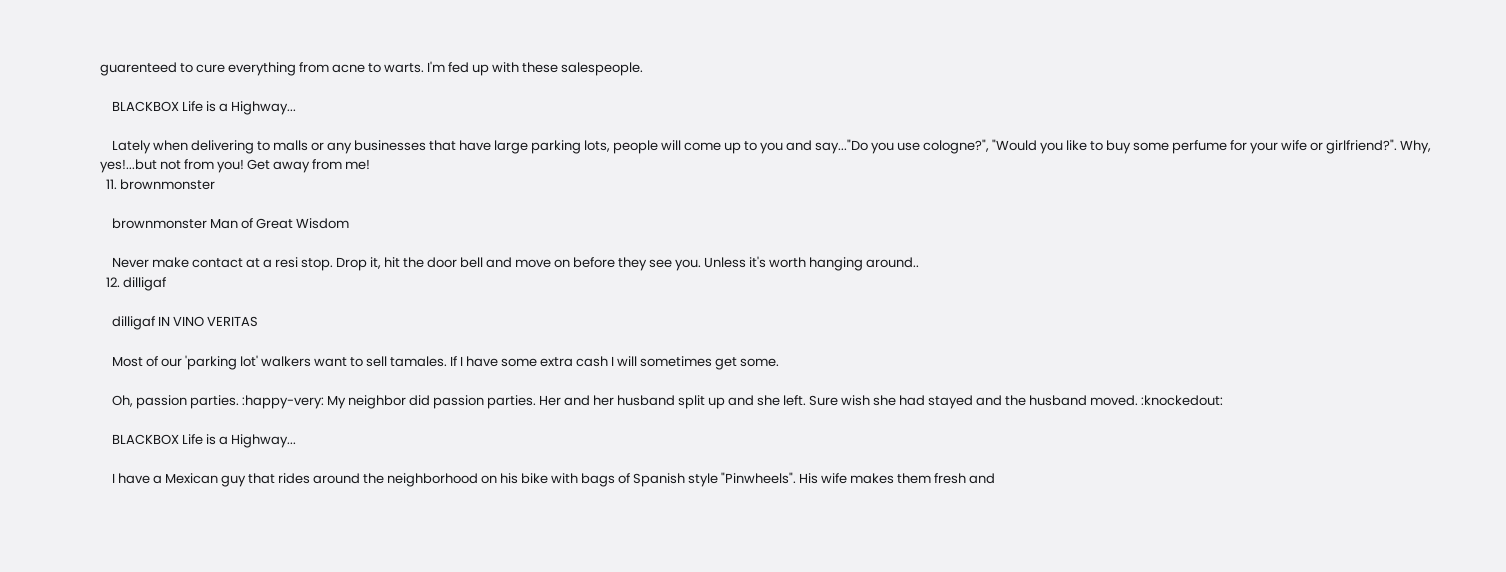guarenteed to cure everything from acne to warts. I'm fed up with these salespeople.

    BLACKBOX Life is a Highway...

    Lately when delivering to malls or any businesses that have large parking lots, people will come up to you and say..."Do you use cologne?", "Would you like to buy some perfume for your wife or girlfriend?". Why, yes!...but not from you! Get away from me!
  11. brownmonster

    brownmonster Man of Great Wisdom

    Never make contact at a resi stop. Drop it, hit the door bell and move on before they see you. Unless it's worth hanging around..
  12. dilligaf

    dilligaf IN VINO VERITAS

    Most of our 'parking lot' walkers want to sell tamales. If I have some extra cash I will sometimes get some.

    Oh, passion parties. :happy-very: My neighbor did passion parties. Her and her husband split up and she left. Sure wish she had stayed and the husband moved. :knockedout:

    BLACKBOX Life is a Highway...

    I have a Mexican guy that rides around the neighborhood on his bike with bags of Spanish style "Pinwheels". His wife makes them fresh and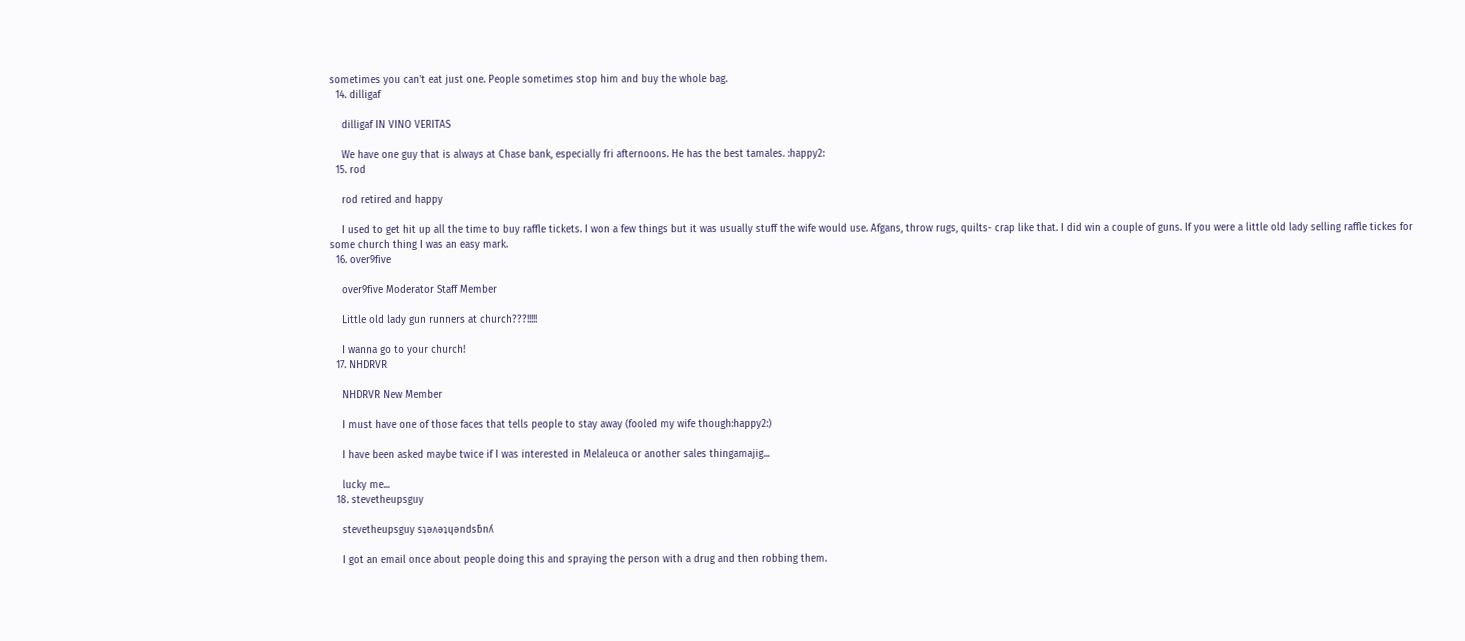sometimes you can't eat just one. People sometimes stop him and buy the whole bag.
  14. dilligaf

    dilligaf IN VINO VERITAS

    We have one guy that is always at Chase bank, especially fri afternoons. He has the best tamales. :happy2:
  15. rod

    rod retired and happy

    I used to get hit up all the time to buy raffle tickets. I won a few things but it was usually stuff the wife would use. Afgans, throw rugs, quilts- crap like that. I did win a couple of guns. If you were a little old lady selling raffle tickes for some church thing I was an easy mark.
  16. over9five

    over9five Moderator Staff Member

    Little old lady gun runners at church???!!!!!

    I wanna go to your church!
  17. NHDRVR

    NHDRVR New Member

    I must have one of those faces that tells people to stay away (fooled my wife though:happy2:)

    I have been asked maybe twice if I was interested in Melaleuca or another sales thingamajig...

    lucky me...
  18. stevetheupsguy

    stevetheupsguy sʇǝʌǝʇɥǝndsƃnʎ

    I got an email once about people doing this and spraying the person with a drug and then robbing them.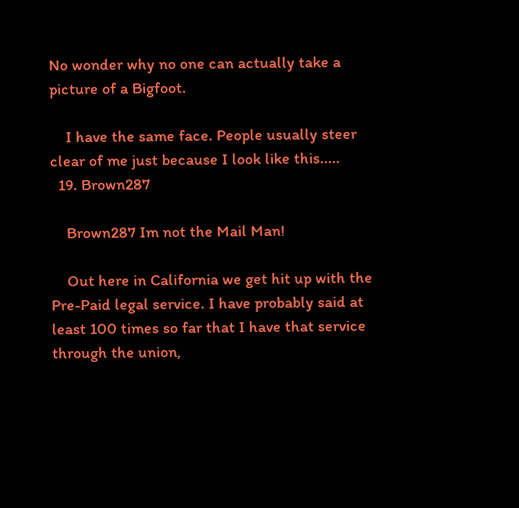No wonder why no one can actually take a picture of a Bigfoot.

    I have the same face. People usually steer clear of me just because I look like this.....
  19. Brown287

    Brown287 Im not the Mail Man!

    Out here in California we get hit up with the Pre-Paid legal service. I have probably said at least 100 times so far that I have that service through the union,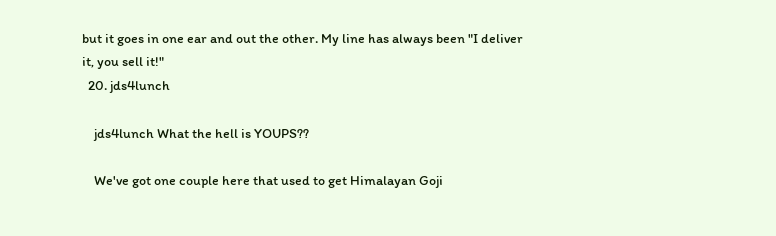but it goes in one ear and out the other. My line has always been "I deliver it, you sell it!"
  20. jds4lunch

    jds4lunch What the hell is YOUPS??

    We've got one couple here that used to get Himalayan Goji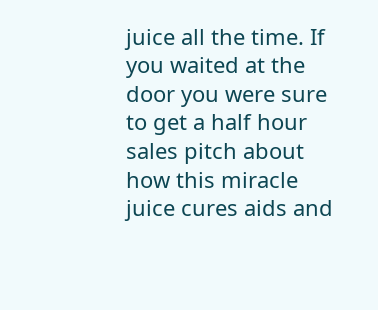juice all the time. If you waited at the door you were sure to get a half hour sales pitch about how this miracle juice cures aids and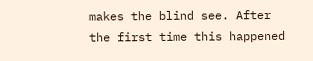makes the blind see. After the first time this happened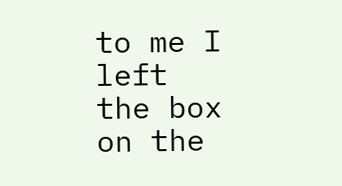to me I left the box on the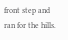front step and ran for the hills.